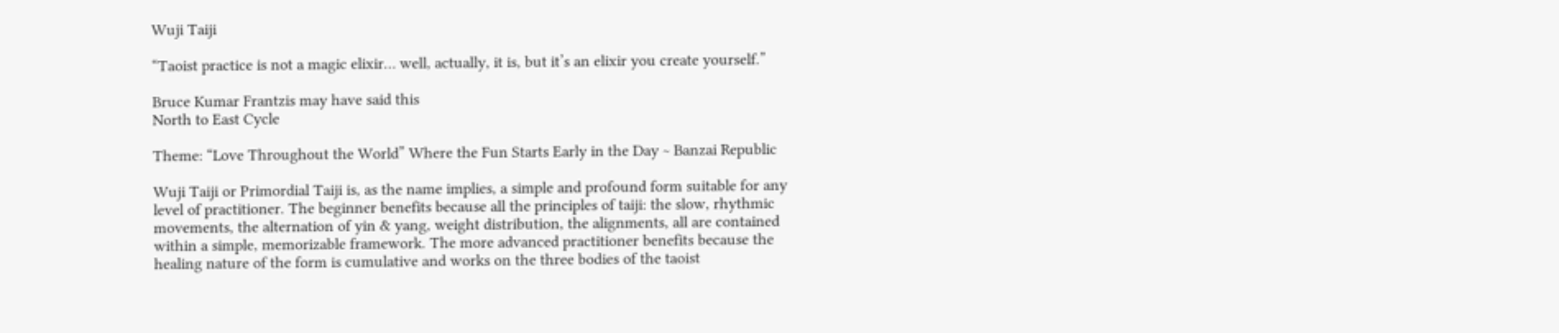Wuji Taiji

“Taoist practice is not a magic elixir… well, actually, it is, but it’s an elixir you create yourself.”

Bruce Kumar Frantzis may have said this
North to East Cycle

Theme: “Love Throughout the World” Where the Fun Starts Early in the Day ~ Banzai Republic

Wuji Taiji or Primordial Taiji is, as the name implies, a simple and profound form suitable for any level of practitioner. The beginner benefits because all the principles of taiji: the slow, rhythmic movements, the alternation of yin & yang, weight distribution, the alignments, all are contained within a simple, memorizable framework. The more advanced practitioner benefits because the healing nature of the form is cumulative and works on the three bodies of the taoist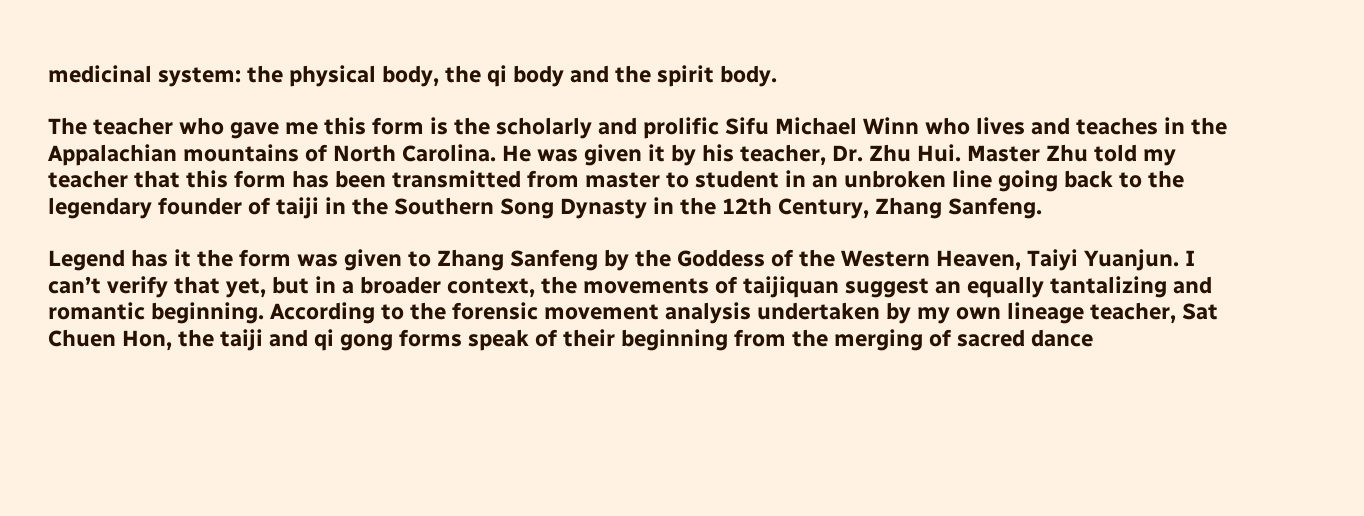medicinal system: the physical body, the qi body and the spirit body.

The teacher who gave me this form is the scholarly and prolific Sifu Michael Winn who lives and teaches in the Appalachian mountains of North Carolina. He was given it by his teacher, Dr. Zhu Hui. Master Zhu told my teacher that this form has been transmitted from master to student in an unbroken line going back to the legendary founder of taiji in the Southern Song Dynasty in the 12th Century, Zhang Sanfeng.

Legend has it the form was given to Zhang Sanfeng by the Goddess of the Western Heaven, Taiyi Yuanjun. I can’t verify that yet, but in a broader context, the movements of taijiquan suggest an equally tantalizing and romantic beginning. According to the forensic movement analysis undertaken by my own lineage teacher, Sat Chuen Hon, the taiji and qi gong forms speak of their beginning from the merging of sacred dance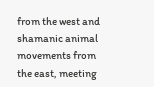from the west and shamanic animal movements from the east, meeting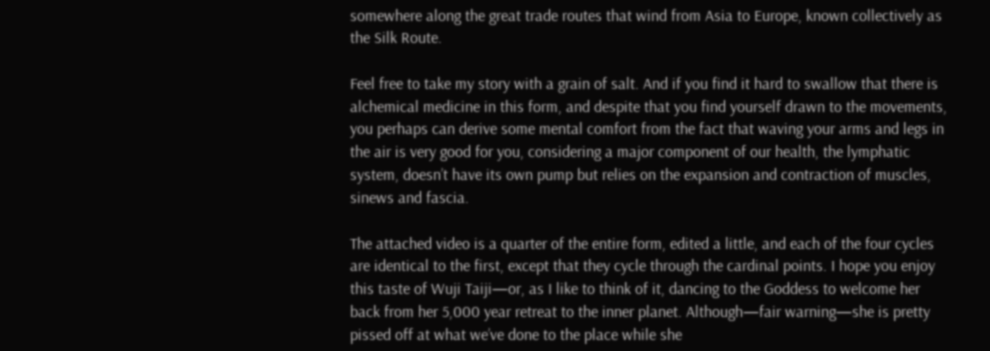somewhere along the great trade routes that wind from Asia to Europe, known collectively as the Silk Route.

Feel free to take my story with a grain of salt. And if you find it hard to swallow that there is alchemical medicine in this form, and despite that you find yourself drawn to the movements, you perhaps can derive some mental comfort from the fact that waving your arms and legs in the air is very good for you, considering a major component of our health, the lymphatic system, doesn’t have its own pump but relies on the expansion and contraction of muscles, sinews and fascia.

The attached video is a quarter of the entire form, edited a little, and each of the four cycles are identical to the first, except that they cycle through the cardinal points. I hope you enjoy this taste of Wuji Taiji—or, as I like to think of it, dancing to the Goddess to welcome her back from her 5,000 year retreat to the inner planet. Although—fair warning—she is pretty pissed off at what we’ve done to the place while she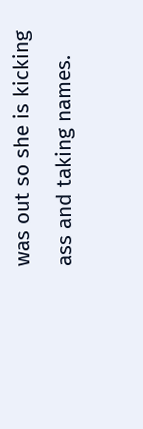was out so she is kicking ass and taking names.